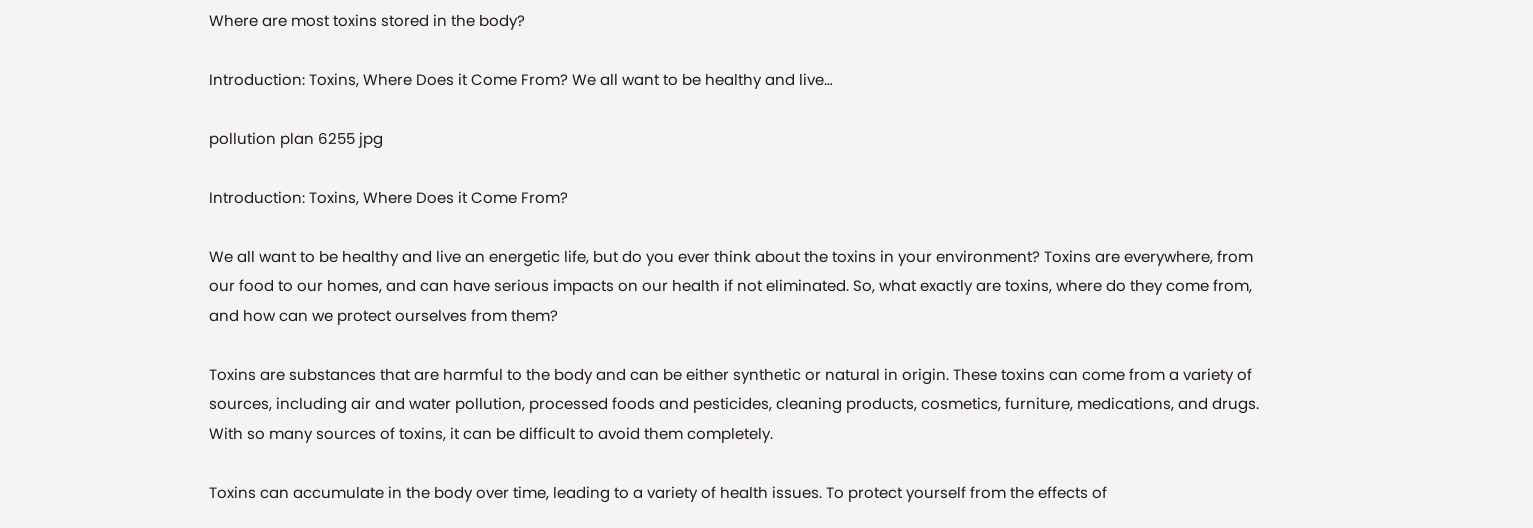Where are most toxins stored in the body?

Introduction: Toxins, Where Does it Come From? We all want to be healthy and live…

pollution plan 6255 jpg

Introduction: Toxins, Where Does it Come From?

We all want to be healthy and live an energetic life, but do you ever think about the toxins in your environment? Toxins are everywhere, from our food to our homes, and can have serious impacts on our health if not eliminated. So, what exactly are toxins, where do they come from, and how can we protect ourselves from them?

Toxins are substances that are harmful to the body and can be either synthetic or natural in origin. These toxins can come from a variety of sources, including air and water pollution, processed foods and pesticides, cleaning products, cosmetics, furniture, medications, and drugs. With so many sources of toxins, it can be difficult to avoid them completely.

Toxins can accumulate in the body over time, leading to a variety of health issues. To protect yourself from the effects of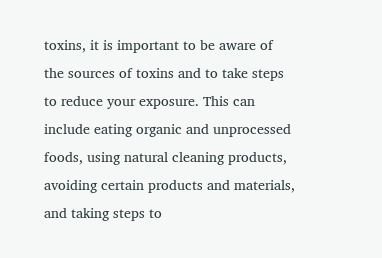toxins, it is important to be aware of the sources of toxins and to take steps to reduce your exposure. This can include eating organic and unprocessed foods, using natural cleaning products, avoiding certain products and materials, and taking steps to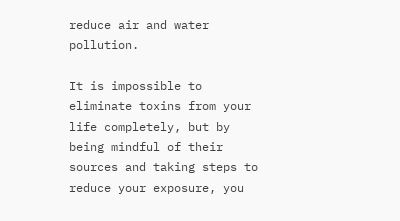reduce air and water pollution.

It is impossible to eliminate toxins from your life completely, but by being mindful of their sources and taking steps to reduce your exposure, you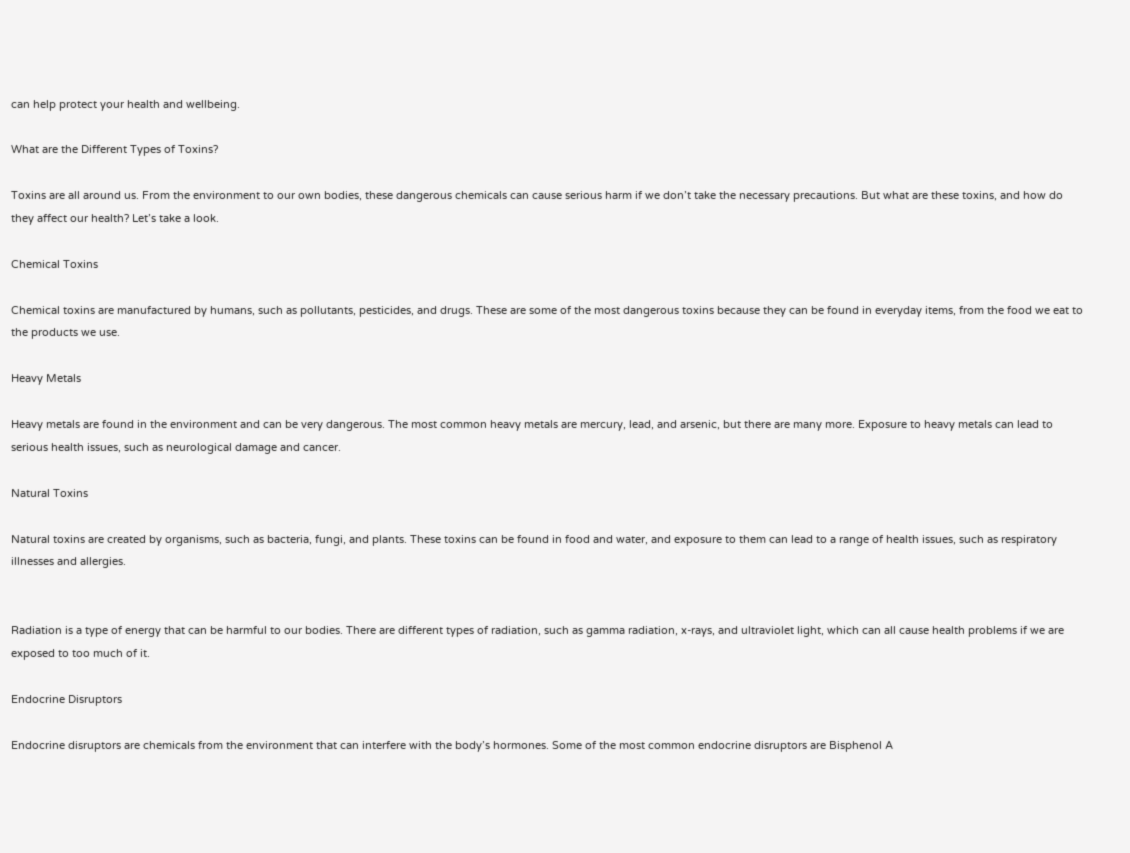can help protect your health and wellbeing.

What are the Different Types of Toxins?

Toxins are all around us. From the environment to our own bodies, these dangerous chemicals can cause serious harm if we don’t take the necessary precautions. But what are these toxins, and how do they affect our health? Let’s take a look.

Chemical Toxins

Chemical toxins are manufactured by humans, such as pollutants, pesticides, and drugs. These are some of the most dangerous toxins because they can be found in everyday items, from the food we eat to the products we use.

Heavy Metals

Heavy metals are found in the environment and can be very dangerous. The most common heavy metals are mercury, lead, and arsenic, but there are many more. Exposure to heavy metals can lead to serious health issues, such as neurological damage and cancer.

Natural Toxins

Natural toxins are created by organisms, such as bacteria, fungi, and plants. These toxins can be found in food and water, and exposure to them can lead to a range of health issues, such as respiratory illnesses and allergies.


Radiation is a type of energy that can be harmful to our bodies. There are different types of radiation, such as gamma radiation, x-rays, and ultraviolet light, which can all cause health problems if we are exposed to too much of it.

Endocrine Disruptors

Endocrine disruptors are chemicals from the environment that can interfere with the body’s hormones. Some of the most common endocrine disruptors are Bisphenol A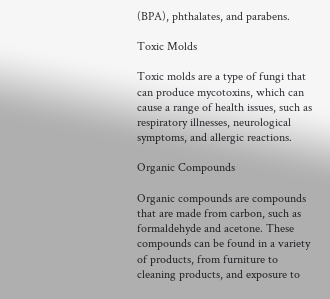(BPA), phthalates, and parabens.

Toxic Molds

Toxic molds are a type of fungi that can produce mycotoxins, which can cause a range of health issues, such as respiratory illnesses, neurological symptoms, and allergic reactions.

Organic Compounds

Organic compounds are compounds that are made from carbon, such as formaldehyde and acetone. These compounds can be found in a variety of products, from furniture to cleaning products, and exposure to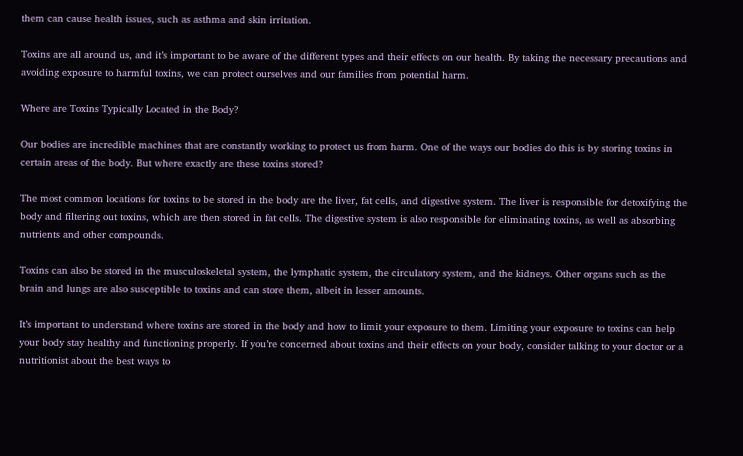them can cause health issues, such as asthma and skin irritation.

Toxins are all around us, and it’s important to be aware of the different types and their effects on our health. By taking the necessary precautions and avoiding exposure to harmful toxins, we can protect ourselves and our families from potential harm.

Where are Toxins Typically Located in the Body?

Our bodies are incredible machines that are constantly working to protect us from harm. One of the ways our bodies do this is by storing toxins in certain areas of the body. But where exactly are these toxins stored?

The most common locations for toxins to be stored in the body are the liver, fat cells, and digestive system. The liver is responsible for detoxifying the body and filtering out toxins, which are then stored in fat cells. The digestive system is also responsible for eliminating toxins, as well as absorbing nutrients and other compounds.

Toxins can also be stored in the musculoskeletal system, the lymphatic system, the circulatory system, and the kidneys. Other organs such as the brain and lungs are also susceptible to toxins and can store them, albeit in lesser amounts.

It’s important to understand where toxins are stored in the body and how to limit your exposure to them. Limiting your exposure to toxins can help your body stay healthy and functioning properly. If you’re concerned about toxins and their effects on your body, consider talking to your doctor or a nutritionist about the best ways to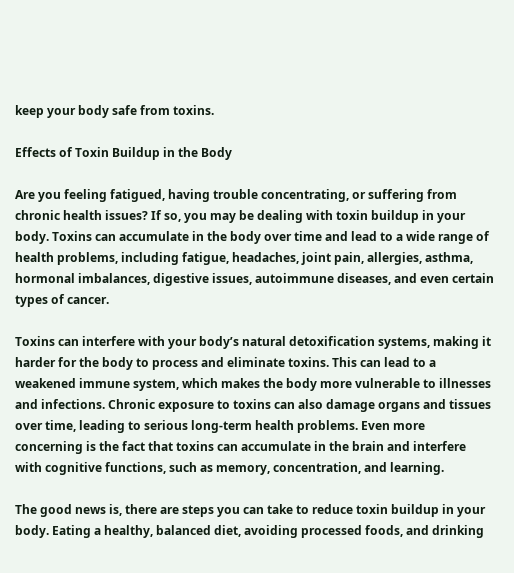keep your body safe from toxins.

Effects of Toxin Buildup in the Body

Are you feeling fatigued, having trouble concentrating, or suffering from chronic health issues? If so, you may be dealing with toxin buildup in your body. Toxins can accumulate in the body over time and lead to a wide range of health problems, including fatigue, headaches, joint pain, allergies, asthma, hormonal imbalances, digestive issues, autoimmune diseases, and even certain types of cancer.

Toxins can interfere with your body’s natural detoxification systems, making it harder for the body to process and eliminate toxins. This can lead to a weakened immune system, which makes the body more vulnerable to illnesses and infections. Chronic exposure to toxins can also damage organs and tissues over time, leading to serious long-term health problems. Even more concerning is the fact that toxins can accumulate in the brain and interfere with cognitive functions, such as memory, concentration, and learning.

The good news is, there are steps you can take to reduce toxin buildup in your body. Eating a healthy, balanced diet, avoiding processed foods, and drinking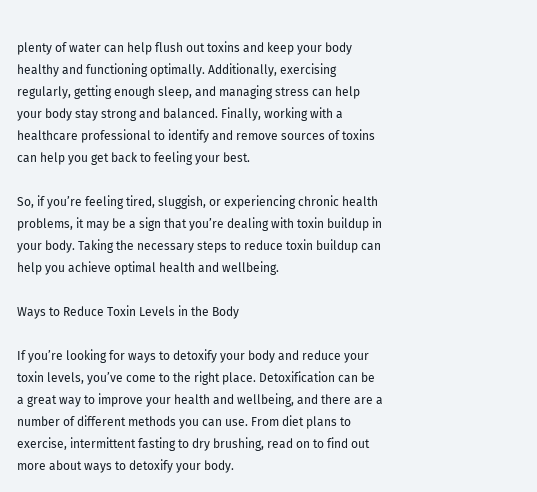plenty of water can help flush out toxins and keep your body healthy and functioning optimally. Additionally, exercising regularly, getting enough sleep, and managing stress can help your body stay strong and balanced. Finally, working with a healthcare professional to identify and remove sources of toxins can help you get back to feeling your best.

So, if you’re feeling tired, sluggish, or experiencing chronic health problems, it may be a sign that you’re dealing with toxin buildup in your body. Taking the necessary steps to reduce toxin buildup can help you achieve optimal health and wellbeing.

Ways to Reduce Toxin Levels in the Body

If you’re looking for ways to detoxify your body and reduce your toxin levels, you’ve come to the right place. Detoxification can be a great way to improve your health and wellbeing, and there are a number of different methods you can use. From diet plans to exercise, intermittent fasting to dry brushing, read on to find out more about ways to detoxify your body.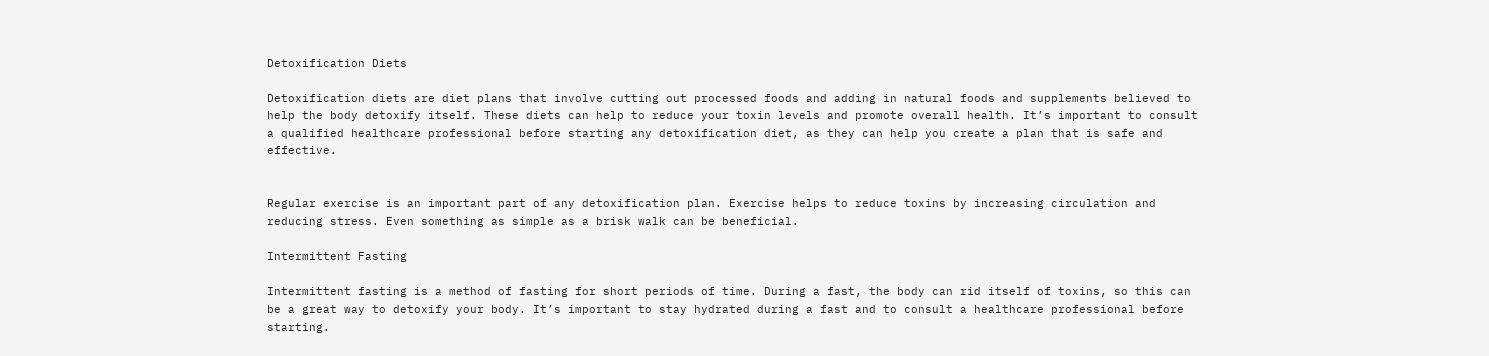Detoxification Diets

Detoxification diets are diet plans that involve cutting out processed foods and adding in natural foods and supplements believed to help the body detoxify itself. These diets can help to reduce your toxin levels and promote overall health. It’s important to consult a qualified healthcare professional before starting any detoxification diet, as they can help you create a plan that is safe and effective.


Regular exercise is an important part of any detoxification plan. Exercise helps to reduce toxins by increasing circulation and reducing stress. Even something as simple as a brisk walk can be beneficial.

Intermittent Fasting

Intermittent fasting is a method of fasting for short periods of time. During a fast, the body can rid itself of toxins, so this can be a great way to detoxify your body. It’s important to stay hydrated during a fast and to consult a healthcare professional before starting.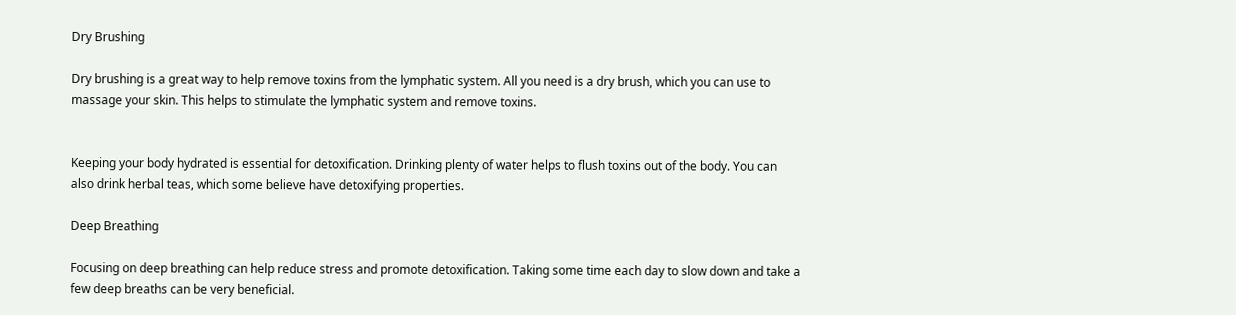Dry Brushing

Dry brushing is a great way to help remove toxins from the lymphatic system. All you need is a dry brush, which you can use to massage your skin. This helps to stimulate the lymphatic system and remove toxins.


Keeping your body hydrated is essential for detoxification. Drinking plenty of water helps to flush toxins out of the body. You can also drink herbal teas, which some believe have detoxifying properties.

Deep Breathing

Focusing on deep breathing can help reduce stress and promote detoxification. Taking some time each day to slow down and take a few deep breaths can be very beneficial.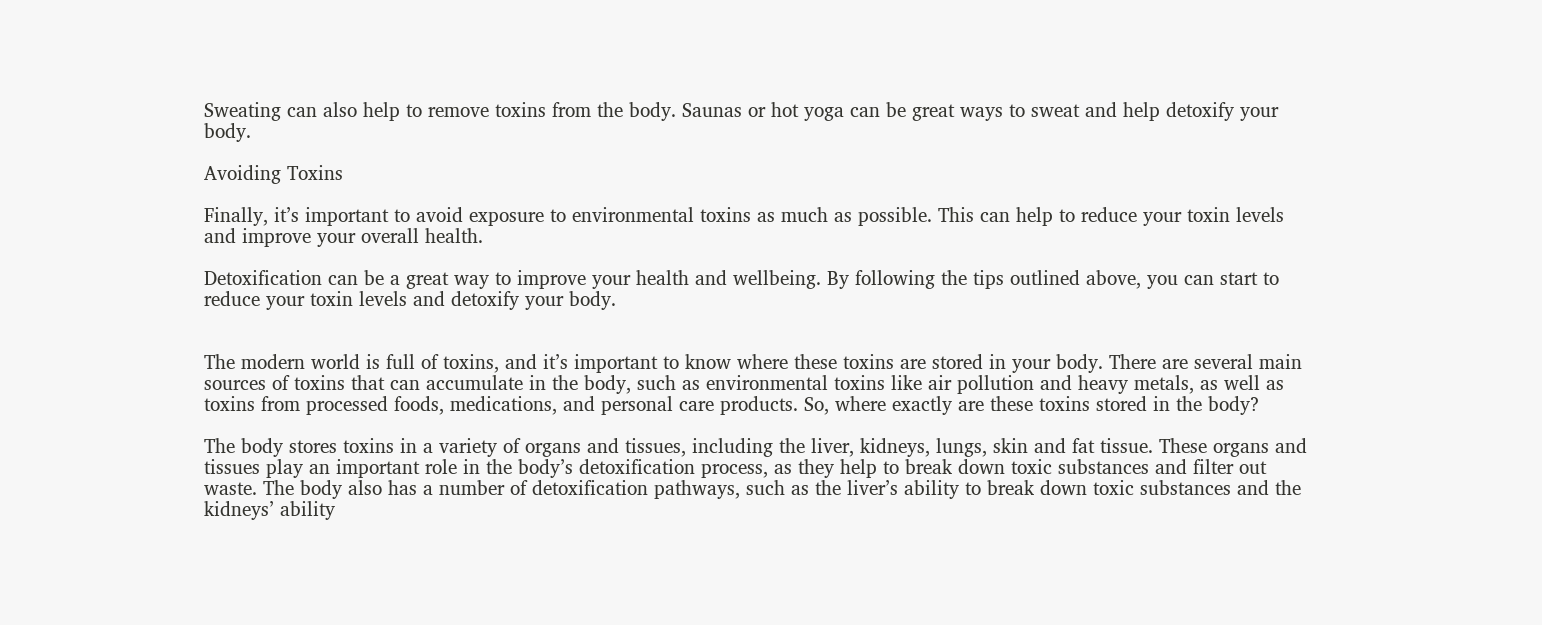Sweating can also help to remove toxins from the body. Saunas or hot yoga can be great ways to sweat and help detoxify your body.

Avoiding Toxins

Finally, it’s important to avoid exposure to environmental toxins as much as possible. This can help to reduce your toxin levels and improve your overall health.

Detoxification can be a great way to improve your health and wellbeing. By following the tips outlined above, you can start to reduce your toxin levels and detoxify your body.


The modern world is full of toxins, and it’s important to know where these toxins are stored in your body. There are several main sources of toxins that can accumulate in the body, such as environmental toxins like air pollution and heavy metals, as well as toxins from processed foods, medications, and personal care products. So, where exactly are these toxins stored in the body?

The body stores toxins in a variety of organs and tissues, including the liver, kidneys, lungs, skin and fat tissue. These organs and tissues play an important role in the body’s detoxification process, as they help to break down toxic substances and filter out waste. The body also has a number of detoxification pathways, such as the liver’s ability to break down toxic substances and the kidneys’ ability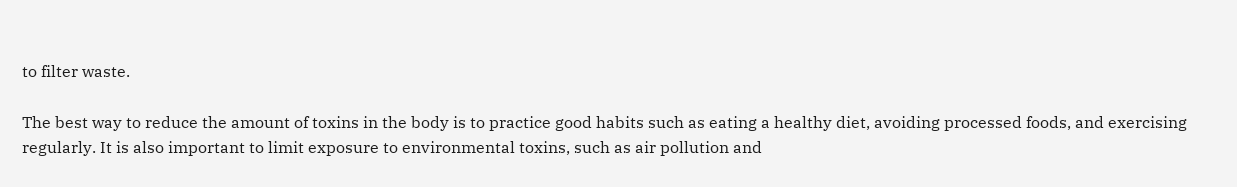to filter waste.

The best way to reduce the amount of toxins in the body is to practice good habits such as eating a healthy diet, avoiding processed foods, and exercising regularly. It is also important to limit exposure to environmental toxins, such as air pollution and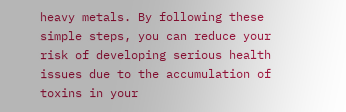heavy metals. By following these simple steps, you can reduce your risk of developing serious health issues due to the accumulation of toxins in your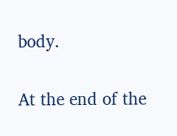body.

At the end of the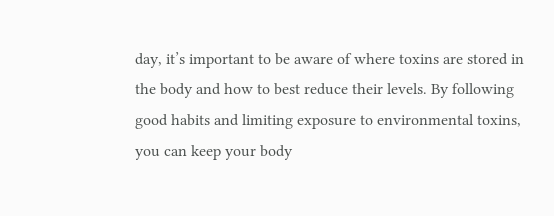day, it’s important to be aware of where toxins are stored in the body and how to best reduce their levels. By following good habits and limiting exposure to environmental toxins, you can keep your body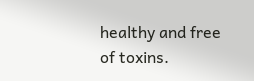healthy and free of toxins.